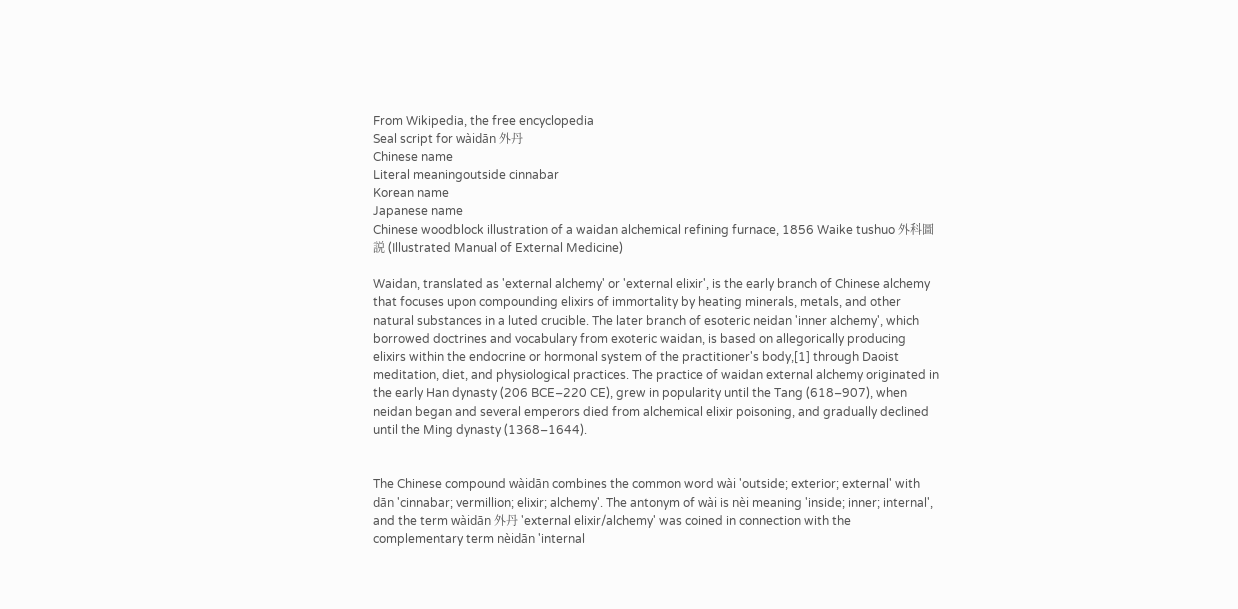From Wikipedia, the free encyclopedia
Seal script for wàidān 外丹
Chinese name
Literal meaningoutside cinnabar
Korean name
Japanese name
Chinese woodblock illustration of a waidan alchemical refining furnace, 1856 Waike tushuo 外科圖説 (Illustrated Manual of External Medicine)

Waidan, translated as 'external alchemy' or 'external elixir', is the early branch of Chinese alchemy that focuses upon compounding elixirs of immortality by heating minerals, metals, and other natural substances in a luted crucible. The later branch of esoteric neidan 'inner alchemy', which borrowed doctrines and vocabulary from exoteric waidan, is based on allegorically producing elixirs within the endocrine or hormonal system of the practitioner's body,[1] through Daoist meditation, diet, and physiological practices. The practice of waidan external alchemy originated in the early Han dynasty (206 BCE–220 CE), grew in popularity until the Tang (618–907), when neidan began and several emperors died from alchemical elixir poisoning, and gradually declined until the Ming dynasty (1368–1644).


The Chinese compound wàidān combines the common word wài 'outside; exterior; external' with dān 'cinnabar; vermillion; elixir; alchemy'. The antonym of wài is nèi meaning 'inside; inner; internal', and the term wàidān 外丹 'external elixir/alchemy' was coined in connection with the complementary term nèidān 'internal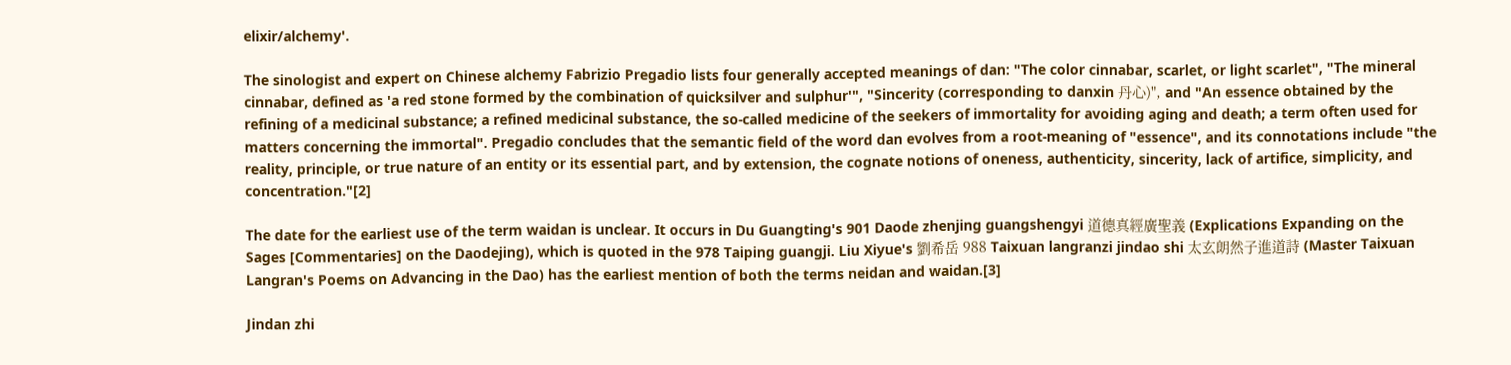elixir/alchemy'.

The sinologist and expert on Chinese alchemy Fabrizio Pregadio lists four generally accepted meanings of dan: "The color cinnabar, scarlet, or light scarlet", "The mineral cinnabar, defined as 'a red stone formed by the combination of quicksilver and sulphur'", "Sincerity (corresponding to danxin 丹心)", and "An essence obtained by the refining of a medicinal substance; a refined medicinal substance, the so-called medicine of the seekers of immortality for avoiding aging and death; a term often used for matters concerning the immortal". Pregadio concludes that the semantic field of the word dan evolves from a root-meaning of "essence", and its connotations include "the reality, principle, or true nature of an entity or its essential part, and by extension, the cognate notions of oneness, authenticity, sincerity, lack of artifice, simplicity, and concentration."[2]

The date for the earliest use of the term waidan is unclear. It occurs in Du Guangting's 901 Daode zhenjing guangshengyi 道德真經廣聖義 (Explications Expanding on the Sages [Commentaries] on the Daodejing), which is quoted in the 978 Taiping guangji. Liu Xiyue's 劉希岳 988 Taixuan langranzi jindao shi 太玄朗然子進道詩 (Master Taixuan Langran's Poems on Advancing in the Dao) has the earliest mention of both the terms neidan and waidan.[3]

Jindan zhi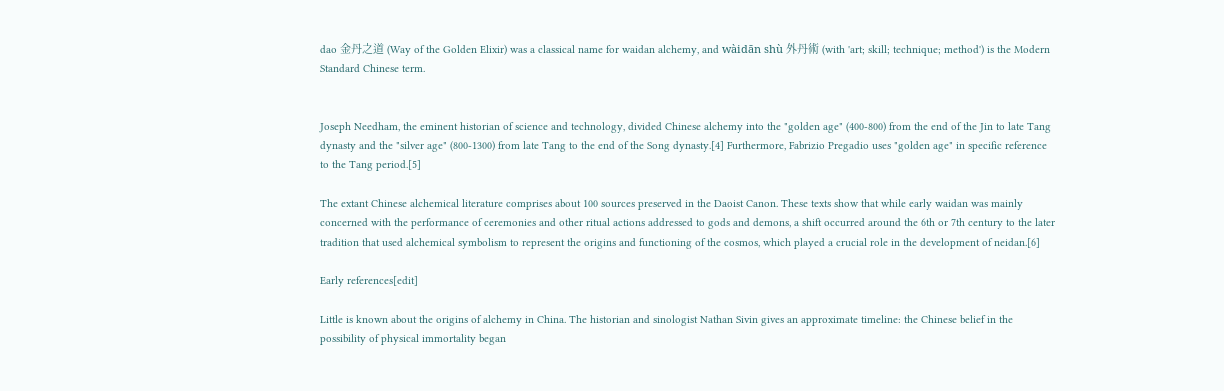dao 金丹之道 (Way of the Golden Elixir) was a classical name for waidan alchemy, and wàidān shù 外丹術 (with 'art; skill; technique; method') is the Modern Standard Chinese term.


Joseph Needham, the eminent historian of science and technology, divided Chinese alchemy into the "golden age" (400-800) from the end of the Jin to late Tang dynasty and the "silver age" (800-1300) from late Tang to the end of the Song dynasty.[4] Furthermore, Fabrizio Pregadio uses "golden age" in specific reference to the Tang period.[5]

The extant Chinese alchemical literature comprises about 100 sources preserved in the Daoist Canon. These texts show that while early waidan was mainly concerned with the performance of ceremonies and other ritual actions addressed to gods and demons, a shift occurred around the 6th or 7th century to the later tradition that used alchemical symbolism to represent the origins and functioning of the cosmos, which played a crucial role in the development of neidan.[6]

Early references[edit]

Little is known about the origins of alchemy in China. The historian and sinologist Nathan Sivin gives an approximate timeline: the Chinese belief in the possibility of physical immortality began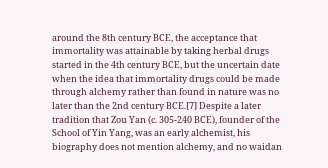around the 8th century BCE, the acceptance that immortality was attainable by taking herbal drugs started in the 4th century BCE, but the uncertain date when the idea that immortality drugs could be made through alchemy rather than found in nature was no later than the 2nd century BCE.[7] Despite a later tradition that Zou Yan (c. 305-240 BCE), founder of the School of Yin Yang, was an early alchemist, his biography does not mention alchemy, and no waidan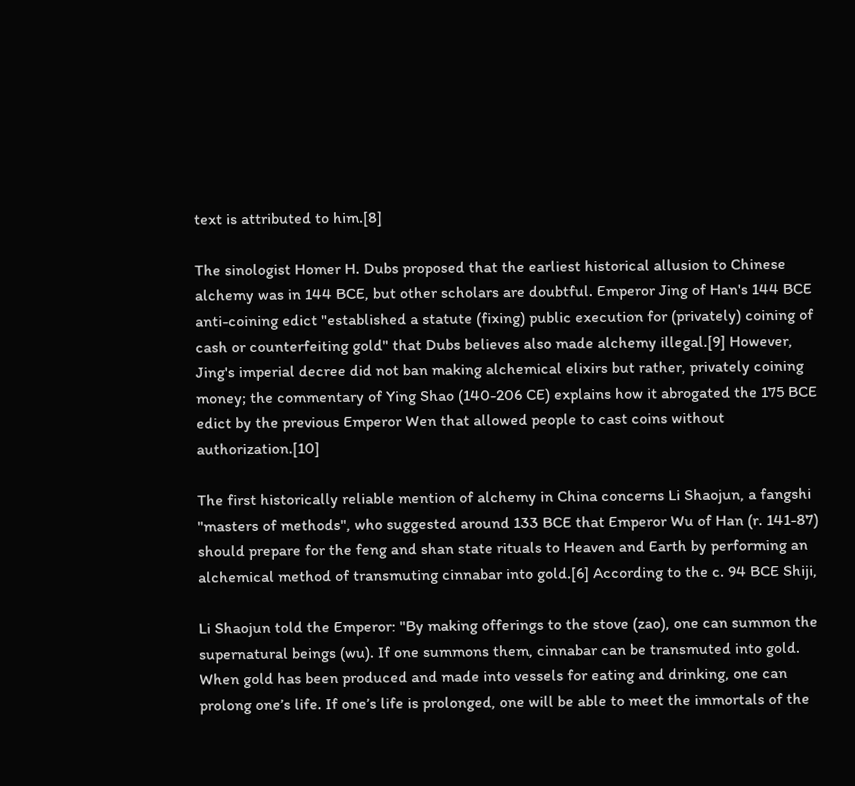text is attributed to him.[8]

The sinologist Homer H. Dubs proposed that the earliest historical allusion to Chinese alchemy was in 144 BCE, but other scholars are doubtful. Emperor Jing of Han's 144 BCE anti-coining edict "established a statute (fixing) public execution for (privately) coining of cash or counterfeiting gold" that Dubs believes also made alchemy illegal.[9] However, Jing's imperial decree did not ban making alchemical elixirs but rather, privately coining money; the commentary of Ying Shao (140-206 CE) explains how it abrogated the 175 BCE edict by the previous Emperor Wen that allowed people to cast coins without authorization.[10]

The first historically reliable mention of alchemy in China concerns Li Shaojun, a fangshi "masters of methods", who suggested around 133 BCE that Emperor Wu of Han (r. 141-87) should prepare for the feng and shan state rituals to Heaven and Earth by performing an alchemical method of transmuting cinnabar into gold.[6] According to the c. 94 BCE Shiji,

Li Shaojun told the Emperor: "By making offerings to the stove (zao), one can summon the supernatural beings (wu). If one summons them, cinnabar can be transmuted into gold. When gold has been produced and made into vessels for eating and drinking, one can prolong one’s life. If one’s life is prolonged, one will be able to meet the immortals of the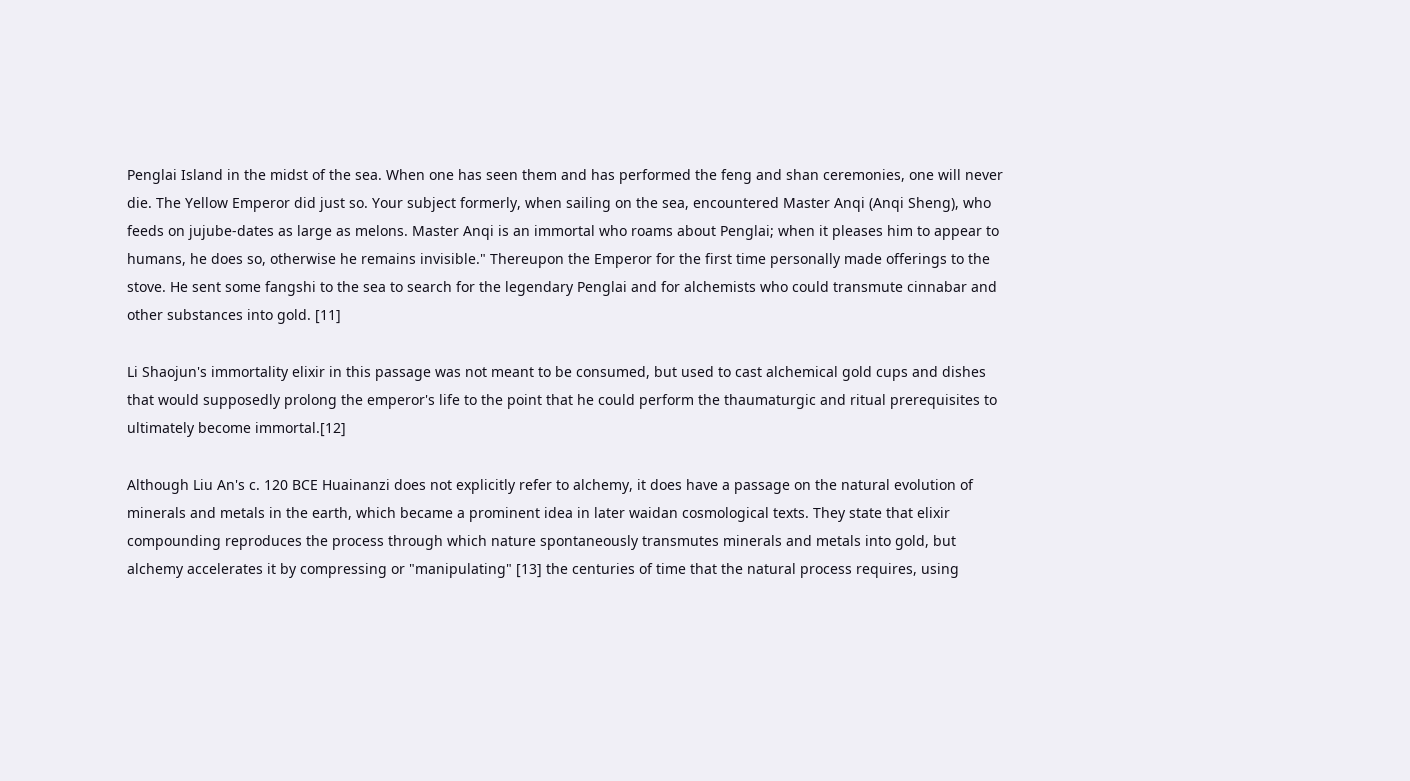Penglai Island in the midst of the sea. When one has seen them and has performed the feng and shan ceremonies, one will never die. The Yellow Emperor did just so. Your subject formerly, when sailing on the sea, encountered Master Anqi (Anqi Sheng), who feeds on jujube-dates as large as melons. Master Anqi is an immortal who roams about Penglai; when it pleases him to appear to humans, he does so, otherwise he remains invisible." Thereupon the Emperor for the first time personally made offerings to the stove. He sent some fangshi to the sea to search for the legendary Penglai and for alchemists who could transmute cinnabar and other substances into gold. [11]

Li Shaojun's immortality elixir in this passage was not meant to be consumed, but used to cast alchemical gold cups and dishes that would supposedly prolong the emperor's life to the point that he could perform the thaumaturgic and ritual prerequisites to ultimately become immortal.[12]

Although Liu An's c. 120 BCE Huainanzi does not explicitly refer to alchemy, it does have a passage on the natural evolution of minerals and metals in the earth, which became a prominent idea in later waidan cosmological texts. They state that elixir compounding reproduces the process through which nature spontaneously transmutes minerals and metals into gold, but alchemy accelerates it by compressing or "manipulating" [13] the centuries of time that the natural process requires, using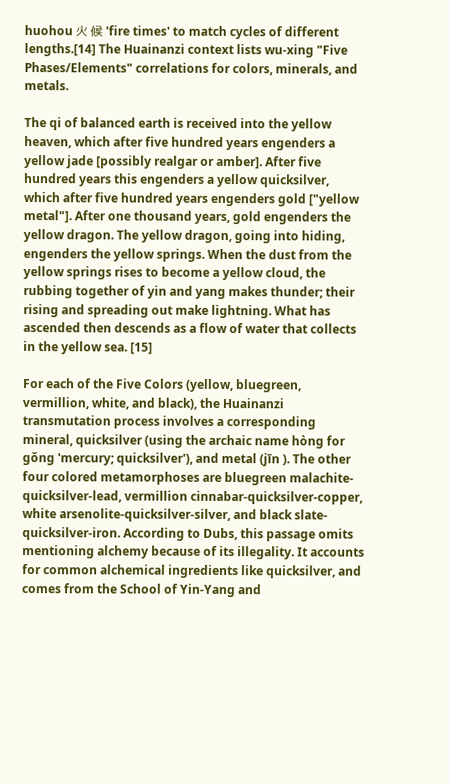huohou 火 候 'fire times' to match cycles of different lengths.[14] The Huainanzi context lists wu-xing "Five Phases/Elements" correlations for colors, minerals, and metals.

The qi of balanced earth is received into the yellow heaven, which after five hundred years engenders a yellow jade [possibly realgar or amber]. After five hundred years this engenders a yellow quicksilver, which after five hundred years engenders gold ["yellow metal"]. After one thousand years, gold engenders the yellow dragon. The yellow dragon, going into hiding, engenders the yellow springs. When the dust from the yellow springs rises to become a yellow cloud, the rubbing together of yin and yang makes thunder; their rising and spreading out make lightning. What has ascended then descends as a flow of water that collects in the yellow sea. [15]

For each of the Five Colors (yellow, bluegreen, vermillion, white, and black), the Huainanzi transmutation process involves a corresponding mineral, quicksilver (using the archaic name hòng for gǒng 'mercury; quicksilver'), and metal (jīn ). The other four colored metamorphoses are bluegreen malachite-quicksilver-lead, vermillion cinnabar-quicksilver-copper, white arsenolite-quicksilver-silver, and black slate-quicksilver-iron. According to Dubs, this passage omits mentioning alchemy because of its illegality. It accounts for common alchemical ingredients like quicksilver, and comes from the School of Yin-Yang and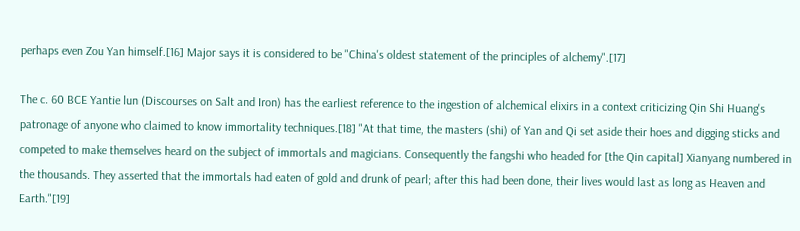perhaps even Zou Yan himself.[16] Major says it is considered to be "China's oldest statement of the principles of alchemy".[17]

The c. 60 BCE Yantie lun (Discourses on Salt and Iron) has the earliest reference to the ingestion of alchemical elixirs in a context criticizing Qin Shi Huang's patronage of anyone who claimed to know immortality techniques.[18] "At that time, the masters (shi) of Yan and Qi set aside their hoes and digging sticks and competed to make themselves heard on the subject of immortals and magicians. Consequently the fangshi who headed for [the Qin capital] Xianyang numbered in the thousands. They asserted that the immortals had eaten of gold and drunk of pearl; after this had been done, their lives would last as long as Heaven and Earth."[19]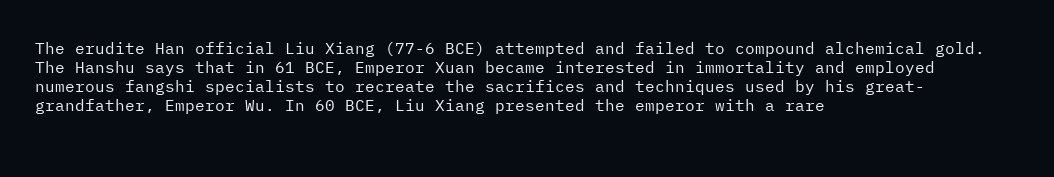The erudite Han official Liu Xiang (77-6 BCE) attempted and failed to compound alchemical gold. The Hanshu says that in 61 BCE, Emperor Xuan became interested in immortality and employed numerous fangshi specialists to recreate the sacrifices and techniques used by his great-grandfather, Emperor Wu. In 60 BCE, Liu Xiang presented the emperor with a rare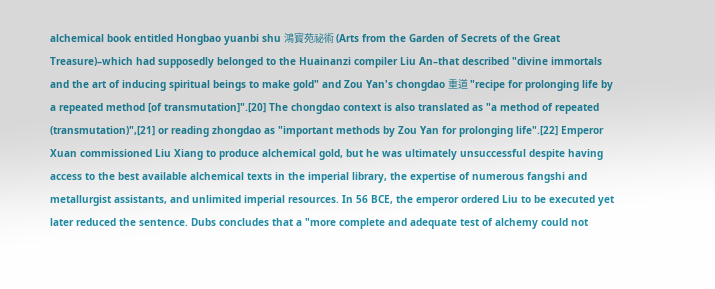alchemical book entitled Hongbao yuanbi shu 鴻寳苑祕術 (Arts from the Garden of Secrets of the Great Treasure)–which had supposedly belonged to the Huainanzi compiler Liu An–that described "divine immortals and the art of inducing spiritual beings to make gold" and Zou Yan's chongdao 重道 "recipe for prolonging life by a repeated method [of transmutation]".[20] The chongdao context is also translated as "a method of repeated (transmutation)",[21] or reading zhongdao as "important methods by Zou Yan for prolonging life".[22] Emperor Xuan commissioned Liu Xiang to produce alchemical gold, but he was ultimately unsuccessful despite having access to the best available alchemical texts in the imperial library, the expertise of numerous fangshi and metallurgist assistants, and unlimited imperial resources. In 56 BCE, the emperor ordered Liu to be executed yet later reduced the sentence. Dubs concludes that a "more complete and adequate test of alchemy could not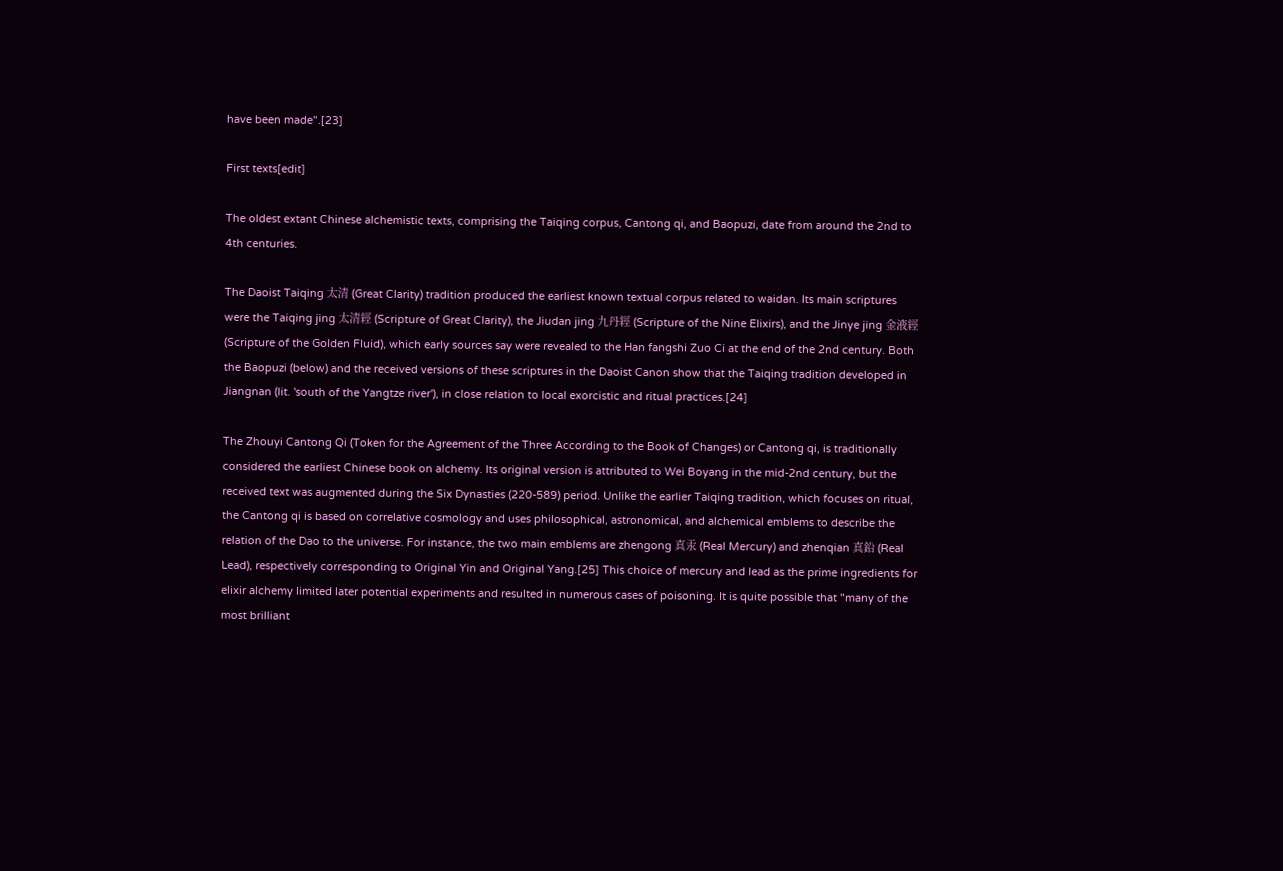have been made".[23]

First texts[edit]

The oldest extant Chinese alchemistic texts, comprising the Taiqing corpus, Cantong qi, and Baopuzi, date from around the 2nd to 4th centuries.

The Daoist Taiqing 太清 (Great Clarity) tradition produced the earliest known textual corpus related to waidan. Its main scriptures were the Taiqing jing 太清經 (Scripture of Great Clarity), the Jiudan jing 九丹經 (Scripture of the Nine Elixirs), and the Jinye jing 金液經 (Scripture of the Golden Fluid), which early sources say were revealed to the Han fangshi Zuo Ci at the end of the 2nd century. Both the Baopuzi (below) and the received versions of these scriptures in the Daoist Canon show that the Taiqing tradition developed in Jiangnan (lit. 'south of the Yangtze river'), in close relation to local exorcistic and ritual practices.[24]

The Zhouyi Cantong Qi (Token for the Agreement of the Three According to the Book of Changes) or Cantong qi, is traditionally considered the earliest Chinese book on alchemy. Its original version is attributed to Wei Boyang in the mid-2nd century, but the received text was augmented during the Six Dynasties (220-589) period. Unlike the earlier Taiqing tradition, which focuses on ritual, the Cantong qi is based on correlative cosmology and uses philosophical, astronomical, and alchemical emblems to describe the relation of the Dao to the universe. For instance, the two main emblems are zhengong 真汞 (Real Mercury) and zhenqian 真鉛 (Real Lead), respectively corresponding to Original Yin and Original Yang.[25] This choice of mercury and lead as the prime ingredients for elixir alchemy limited later potential experiments and resulted in numerous cases of poisoning. It is quite possible that "many of the most brilliant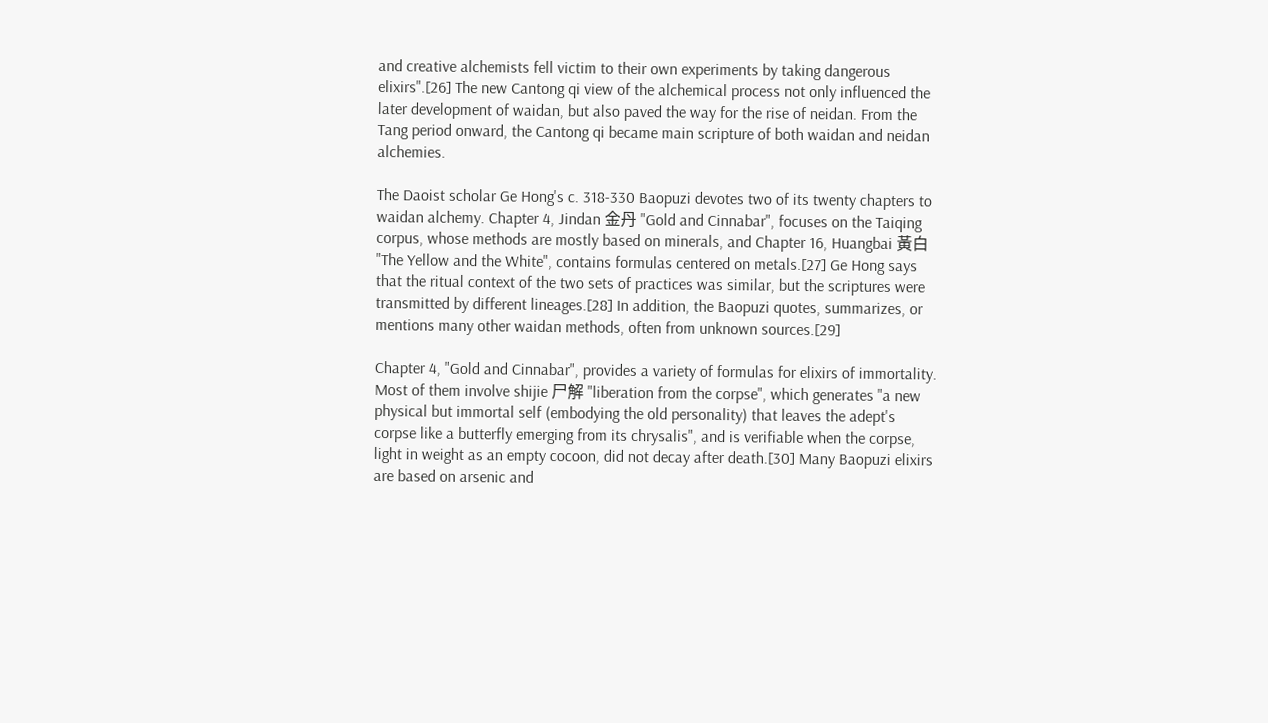and creative alchemists fell victim to their own experiments by taking dangerous elixirs".[26] The new Cantong qi view of the alchemical process not only influenced the later development of waidan, but also paved the way for the rise of neidan. From the Tang period onward, the Cantong qi became main scripture of both waidan and neidan alchemies.

The Daoist scholar Ge Hong's c. 318-330 Baopuzi devotes two of its twenty chapters to waidan alchemy. Chapter 4, Jindan 金丹 "Gold and Cinnabar", focuses on the Taiqing corpus, whose methods are mostly based on minerals, and Chapter 16, Huangbai 黃白 "The Yellow and the White", contains formulas centered on metals.[27] Ge Hong says that the ritual context of the two sets of practices was similar, but the scriptures were transmitted by different lineages.[28] In addition, the Baopuzi quotes, summarizes, or mentions many other waidan methods, often from unknown sources.[29]

Chapter 4, "Gold and Cinnabar", provides a variety of formulas for elixirs of immortality. Most of them involve shijie 尸解 "liberation from the corpse", which generates "a new physical but immortal self (embodying the old personality) that leaves the adept's corpse like a butterfly emerging from its chrysalis", and is verifiable when the corpse, light in weight as an empty cocoon, did not decay after death.[30] Many Baopuzi elixirs are based on arsenic and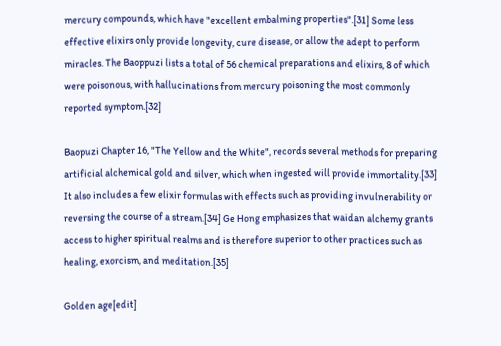mercury compounds, which have "excellent embalming properties".[31] Some less effective elixirs only provide longevity, cure disease, or allow the adept to perform miracles. The Baoppuzi lists a total of 56 chemical preparations and elixirs, 8 of which were poisonous, with hallucinations from mercury poisoning the most commonly reported symptom.[32]

Baopuzi Chapter 16, "The Yellow and the White", records several methods for preparing artificial alchemical gold and silver, which when ingested will provide immortality.[33] It also includes a few elixir formulas with effects such as providing invulnerability or reversing the course of a stream.[34] Ge Hong emphasizes that waidan alchemy grants access to higher spiritual realms and is therefore superior to other practices such as healing, exorcism, and meditation.[35]

Golden age[edit]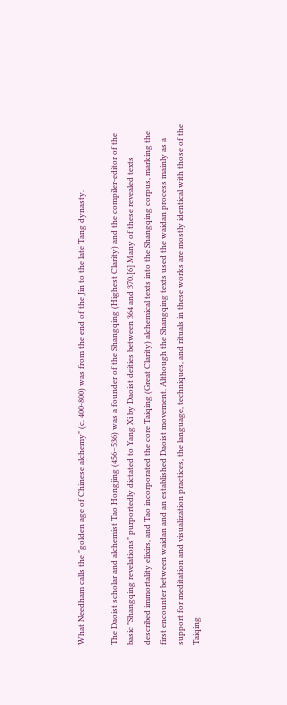What Needham calls the "golden age of Chinese alchemy" (c. 400-800) was from the end of the Jin to the late Tang dynasty.

The Daoist scholar and alchemist Tao Hongjing (456–536) was a founder of the Shangqing (Highest Clarity) and the compiler-editor of the basic "Shangqing revelations" purportedly dictated to Yang Xi by Daoist deities between 364 and 370.[6] Many of these revealed texts described immortality elixirs, and Tao incorporated the core Taiqing (Great Clarity) alchemical texts into the Shangqing corpus, marking the first encounter between waidan and an established Daoist movement. Although the Shangqing texts used the waidan process mainly as a support for meditation and visualization practices, the language, techniques, and rituals in these works are mostly identical with those of the Taiqing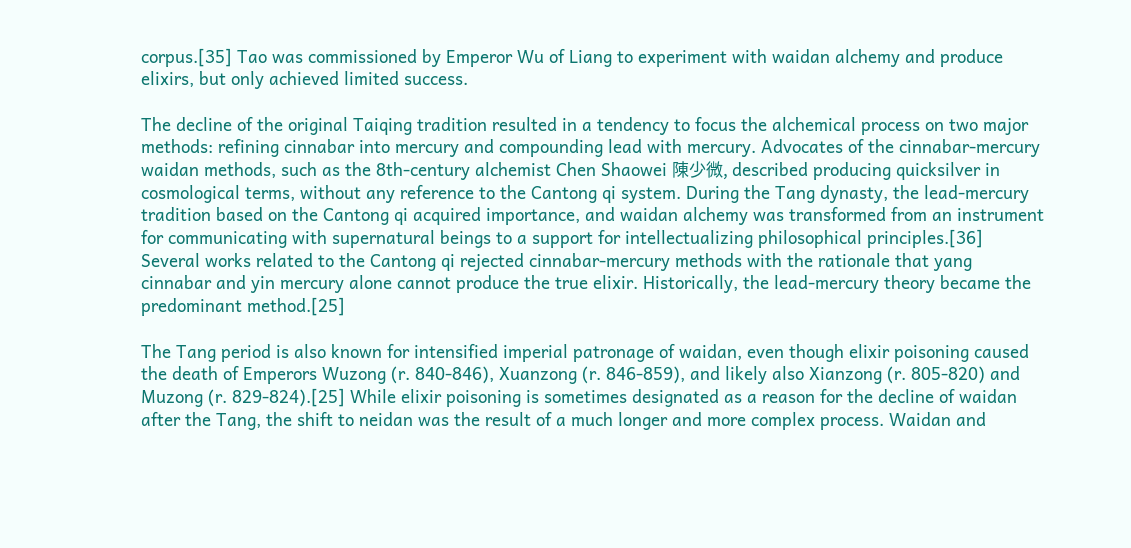corpus.[35] Tao was commissioned by Emperor Wu of Liang to experiment with waidan alchemy and produce elixirs, but only achieved limited success.

The decline of the original Taiqing tradition resulted in a tendency to focus the alchemical process on two major methods: refining cinnabar into mercury and compounding lead with mercury. Advocates of the cinnabar-mercury waidan methods, such as the 8th-century alchemist Chen Shaowei 陳少微, described producing quicksilver in cosmological terms, without any reference to the Cantong qi system. During the Tang dynasty, the lead-mercury tradition based on the Cantong qi acquired importance, and waidan alchemy was transformed from an instrument for communicating with supernatural beings to a support for intellectualizing philosophical principles.[36] Several works related to the Cantong qi rejected cinnabar-mercury methods with the rationale that yang cinnabar and yin mercury alone cannot produce the true elixir. Historically, the lead-mercury theory became the predominant method.[25]

The Tang period is also known for intensified imperial patronage of waidan, even though elixir poisoning caused the death of Emperors Wuzong (r. 840-846), Xuanzong (r. 846-859), and likely also Xianzong (r. 805-820) and Muzong (r. 829-824).[25] While elixir poisoning is sometimes designated as a reason for the decline of waidan after the Tang, the shift to neidan was the result of a much longer and more complex process. Waidan and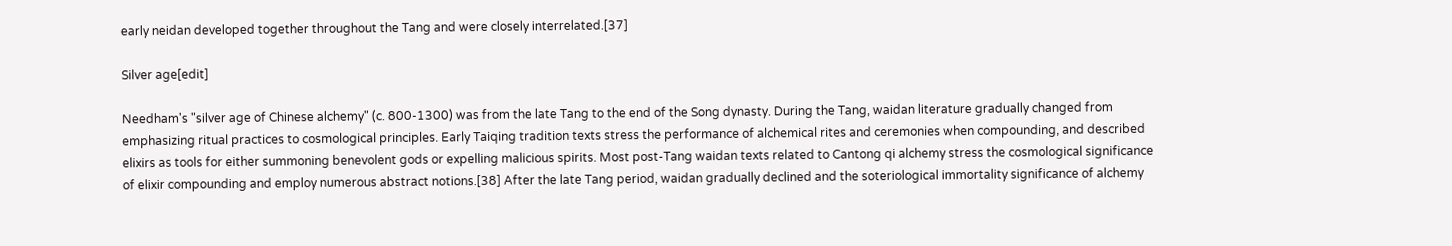early neidan developed together throughout the Tang and were closely interrelated.[37]

Silver age[edit]

Needham's "silver age of Chinese alchemy" (c. 800-1300) was from the late Tang to the end of the Song dynasty. During the Tang, waidan literature gradually changed from emphasizing ritual practices to cosmological principles. Early Taiqing tradition texts stress the performance of alchemical rites and ceremonies when compounding, and described elixirs as tools for either summoning benevolent gods or expelling malicious spirits. Most post-Tang waidan texts related to Cantong qi alchemy stress the cosmological significance of elixir compounding and employ numerous abstract notions.[38] After the late Tang period, waidan gradually declined and the soteriological immortality significance of alchemy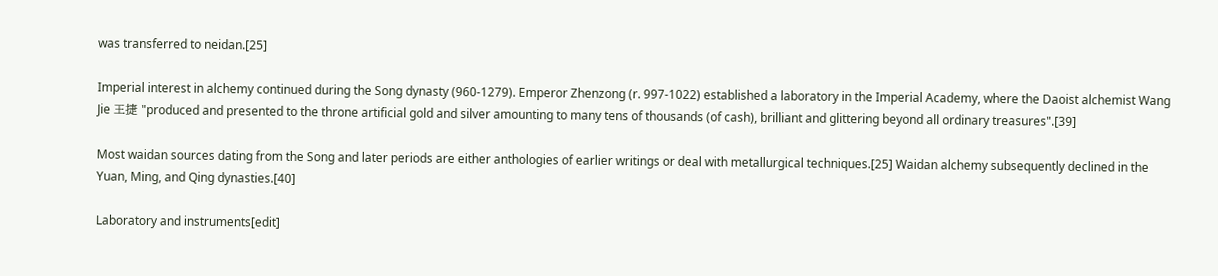was transferred to neidan.[25]

Imperial interest in alchemy continued during the Song dynasty (960-1279). Emperor Zhenzong (r. 997-1022) established a laboratory in the Imperial Academy, where the Daoist alchemist Wang Jie 王捷 "produced and presented to the throne artificial gold and silver amounting to many tens of thousands (of cash), brilliant and glittering beyond all ordinary treasures".[39]

Most waidan sources dating from the Song and later periods are either anthologies of earlier writings or deal with metallurgical techniques.[25] Waidan alchemy subsequently declined in the Yuan, Ming, and Qing dynasties.[40]

Laboratory and instruments[edit]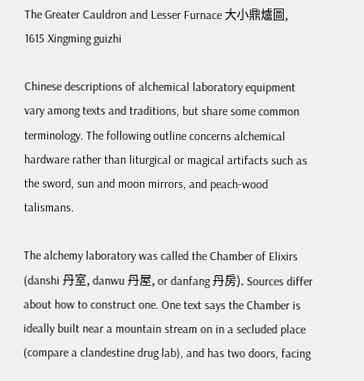The Greater Cauldron and Lesser Furnace 大小鼎爐圖, 1615 Xingming guizhi

Chinese descriptions of alchemical laboratory equipment vary among texts and traditions, but share some common terminology. The following outline concerns alchemical hardware rather than liturgical or magical artifacts such as the sword, sun and moon mirrors, and peach-wood talismans.

The alchemy laboratory was called the Chamber of Elixirs (danshi 丹室, danwu 丹屋, or danfang 丹房). Sources differ about how to construct one. One text says the Chamber is ideally built near a mountain stream on in a secluded place (compare a clandestine drug lab), and has two doors, facing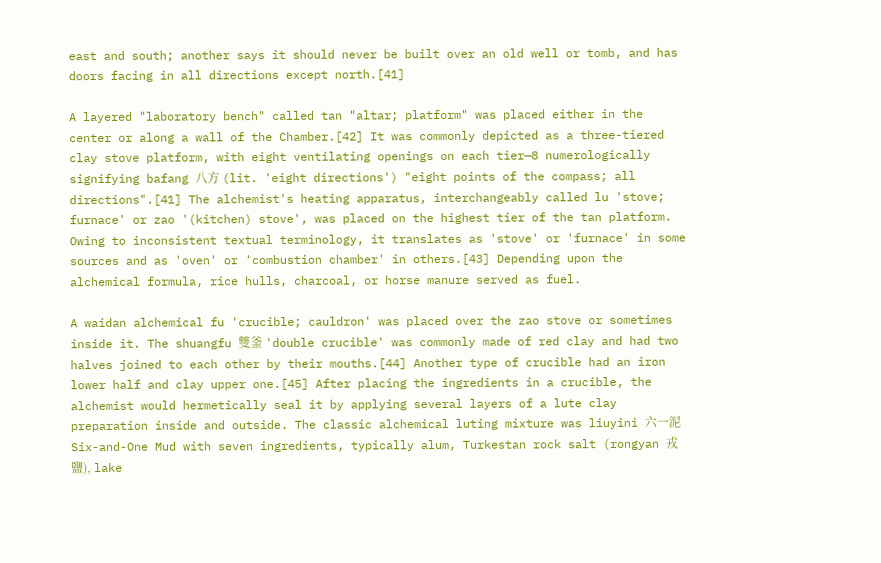east and south; another says it should never be built over an old well or tomb, and has doors facing in all directions except north.[41]

A layered "laboratory bench" called tan "altar; platform" was placed either in the center or along a wall of the Chamber.[42] It was commonly depicted as a three-tiered clay stove platform, with eight ventilating openings on each tier—8 numerologically signifying bafang 八方 (lit. 'eight directions') "eight points of the compass; all directions".[41] The alchemist's heating apparatus, interchangeably called lu 'stove; furnace' or zao '(kitchen) stove', was placed on the highest tier of the tan platform. Owing to inconsistent textual terminology, it translates as 'stove' or 'furnace' in some sources and as 'oven' or 'combustion chamber' in others.[43] Depending upon the alchemical formula, rice hulls, charcoal, or horse manure served as fuel.

A waidan alchemical fu 'crucible; cauldron' was placed over the zao stove or sometimes inside it. The shuangfu 雙釜 'double crucible' was commonly made of red clay and had two halves joined to each other by their mouths.[44] Another type of crucible had an iron lower half and clay upper one.[45] After placing the ingredients in a crucible, the alchemist would hermetically seal it by applying several layers of a lute clay preparation inside and outside. The classic alchemical luting mixture was liuyini 六一泥 Six-and-One Mud with seven ingredients, typically alum, Turkestan rock salt (rongyan 戎鹽), lake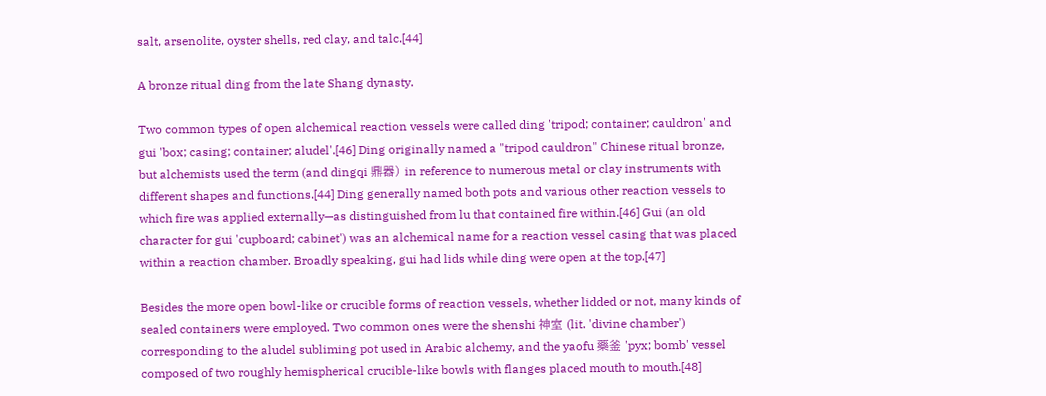salt, arsenolite, oyster shells, red clay, and talc.[44]

A bronze ritual ding from the late Shang dynasty.

Two common types of open alchemical reaction vessels were called ding 'tripod; container; cauldron' and gui 'box; casing; container; aludel'.[46] Ding originally named a "tripod cauldron" Chinese ritual bronze, but alchemists used the term (and dingqi 鼎器) in reference to numerous metal or clay instruments with different shapes and functions.[44] Ding generally named both pots and various other reaction vessels to which fire was applied externally—as distinguished from lu that contained fire within.[46] Gui (an old character for gui 'cupboard; cabinet') was an alchemical name for a reaction vessel casing that was placed within a reaction chamber. Broadly speaking, gui had lids while ding were open at the top.[47]

Besides the more open bowl-like or crucible forms of reaction vessels, whether lidded or not, many kinds of sealed containers were employed. Two common ones were the shenshi 神室 (lit. 'divine chamber') corresponding to the aludel subliming pot used in Arabic alchemy, and the yaofu 藥釜 'pyx; bomb' vessel composed of two roughly hemispherical crucible-like bowls with flanges placed mouth to mouth.[48]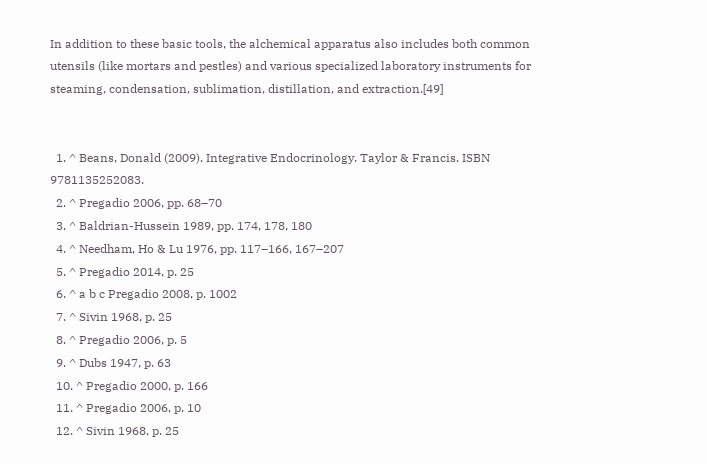In addition to these basic tools, the alchemical apparatus also includes both common utensils (like mortars and pestles) and various specialized laboratory instruments for steaming, condensation, sublimation, distillation, and extraction.[49]


  1. ^ Beans, Donald (2009). Integrative Endocrinology. Taylor & Francis. ISBN 9781135252083.
  2. ^ Pregadio 2006, pp. 68–70
  3. ^ Baldrian-Hussein 1989, pp. 174, 178, 180
  4. ^ Needham, Ho & Lu 1976, pp. 117–166, 167–207
  5. ^ Pregadio 2014, p. 25
  6. ^ a b c Pregadio 2008, p. 1002
  7. ^ Sivin 1968, p. 25
  8. ^ Pregadio 2006, p. 5
  9. ^ Dubs 1947, p. 63
  10. ^ Pregadio 2000, p. 166
  11. ^ Pregadio 2006, p. 10
  12. ^ Sivin 1968, p. 25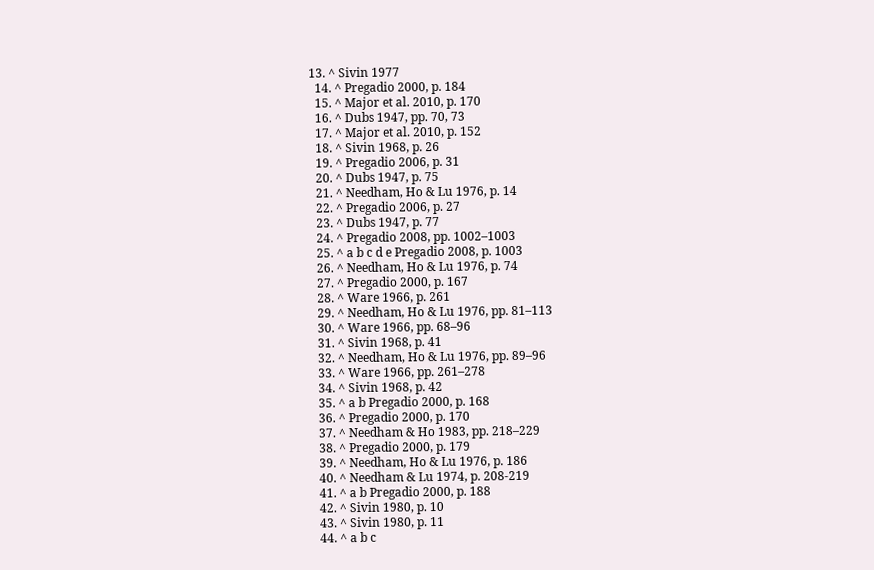13. ^ Sivin 1977
  14. ^ Pregadio 2000, p. 184
  15. ^ Major et al. 2010, p. 170
  16. ^ Dubs 1947, pp. 70, 73
  17. ^ Major et al. 2010, p. 152
  18. ^ Sivin 1968, p. 26
  19. ^ Pregadio 2006, p. 31
  20. ^ Dubs 1947, p. 75
  21. ^ Needham, Ho & Lu 1976, p. 14
  22. ^ Pregadio 2006, p. 27
  23. ^ Dubs 1947, p. 77
  24. ^ Pregadio 2008, pp. 1002–1003
  25. ^ a b c d e Pregadio 2008, p. 1003
  26. ^ Needham, Ho & Lu 1976, p. 74
  27. ^ Pregadio 2000, p. 167
  28. ^ Ware 1966, p. 261
  29. ^ Needham, Ho & Lu 1976, pp. 81–113
  30. ^ Ware 1966, pp. 68–96
  31. ^ Sivin 1968, p. 41
  32. ^ Needham, Ho & Lu 1976, pp. 89–96
  33. ^ Ware 1966, pp. 261–278
  34. ^ Sivin 1968, p. 42
  35. ^ a b Pregadio 2000, p. 168
  36. ^ Pregadio 2000, p. 170
  37. ^ Needham & Ho 1983, pp. 218–229
  38. ^ Pregadio 2000, p. 179
  39. ^ Needham, Ho & Lu 1976, p. 186
  40. ^ Needham & Lu 1974, p. 208-219
  41. ^ a b Pregadio 2000, p. 188
  42. ^ Sivin 1980, p. 10
  43. ^ Sivin 1980, p. 11
  44. ^ a b c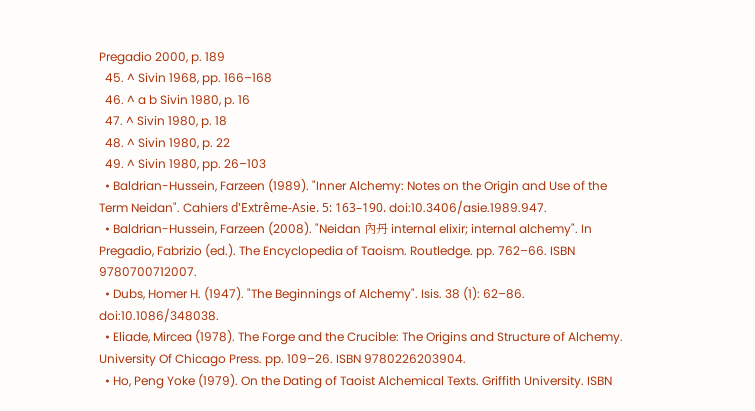Pregadio 2000, p. 189
  45. ^ Sivin 1968, pp. 166–168
  46. ^ a b Sivin 1980, p. 16
  47. ^ Sivin 1980, p. 18
  48. ^ Sivin 1980, p. 22
  49. ^ Sivin 1980, pp. 26–103
  • Baldrian-Hussein, Farzeen (1989). "Inner Alchemy: Notes on the Origin and Use of the Term Neidan". Cahiers d'Extrême-Asie. 5: 163–190. doi:10.3406/asie.1989.947.
  • Baldrian-Hussein, Farzeen (2008). "Neidan 內丹 internal elixir; internal alchemy". In Pregadio, Fabrizio (ed.). The Encyclopedia of Taoism. Routledge. pp. 762–66. ISBN 9780700712007.
  • Dubs, Homer H. (1947). "The Beginnings of Alchemy". Isis. 38 (1): 62–86. doi:10.1086/348038.
  • Eliade, Mircea (1978). The Forge and the Crucible: The Origins and Structure of Alchemy. University Of Chicago Press. pp. 109–26. ISBN 9780226203904.
  • Ho, Peng Yoke (1979). On the Dating of Taoist Alchemical Texts. Griffith University. ISBN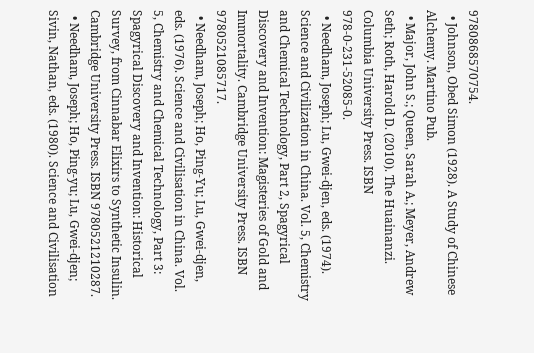9780868570754.
  • Johnson, Obed Simon (1928). A Study of Chinese Alchemy. Martino Pub.
  • Major, John S.; Queen, Sarah A.; Meyer, Andrew Seth; Roth, Harold D. (2010). The Huainanzi. Columbia University Press. ISBN 978-0-231-52085-0.
  • Needham, Joseph; Lu, Gwei-djen, eds. (1974). Science and Civilization in China. Vol. 5, Chemistry and Chemical Technology, Part 2, Spagyrical Discovery and Invention: Magisteries of Gold and Immortality. Cambridge University Press. ISBN 9780521085717.
  • Needham, Joseph; Ho, Ping-Yu; Lu, Gwei-djen, eds. (1976). Science and Civilisation in China. Vol. 5, Chemistry and Chemical Technology, Part 3: Spagyrical Discovery and Invention: Historical Survey, from Cinnabar Elixirs to Synthetic Insulin. Cambridge University Press. ISBN 9780521210287.
  • Needham, Joseph; Ho, Ping-yu; Lu, Gwei-djen; Sivin, Nathan, eds. (1980). Science and Civilisation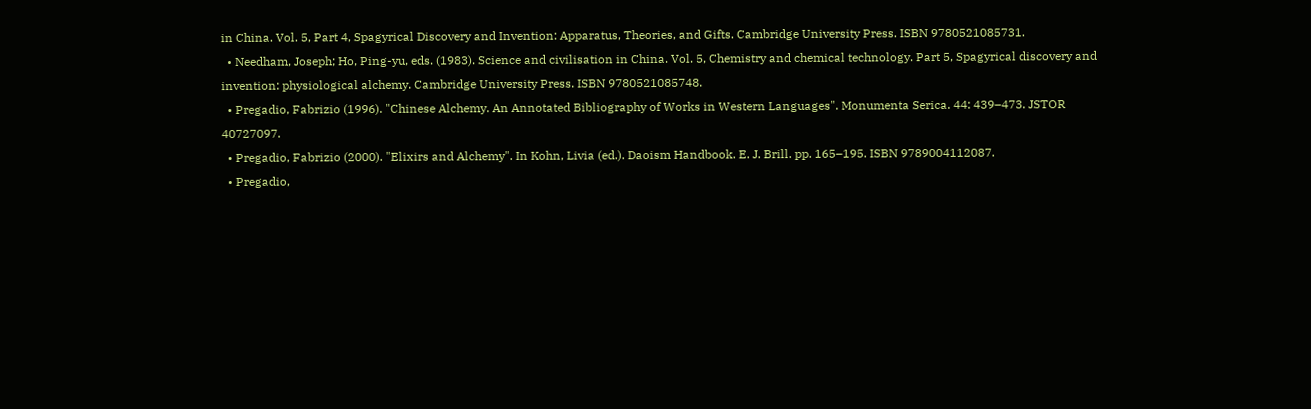in China. Vol. 5, Part 4, Spagyrical Discovery and Invention: Apparatus, Theories, and Gifts. Cambridge University Press. ISBN 9780521085731.
  • Needham, Joseph; Ho, Ping-yu, eds. (1983). Science and civilisation in China. Vol. 5, Chemistry and chemical technology. Part 5, Spagyrical discovery and invention: physiological alchemy. Cambridge University Press. ISBN 9780521085748.
  • Pregadio, Fabrizio (1996). "Chinese Alchemy. An Annotated Bibliography of Works in Western Languages". Monumenta Serica. 44: 439–473. JSTOR 40727097.
  • Pregadio, Fabrizio (2000). "Elixirs and Alchemy". In Kohn, Livia (ed.). Daoism Handbook. E. J. Brill. pp. 165–195. ISBN 9789004112087.
  • Pregadio,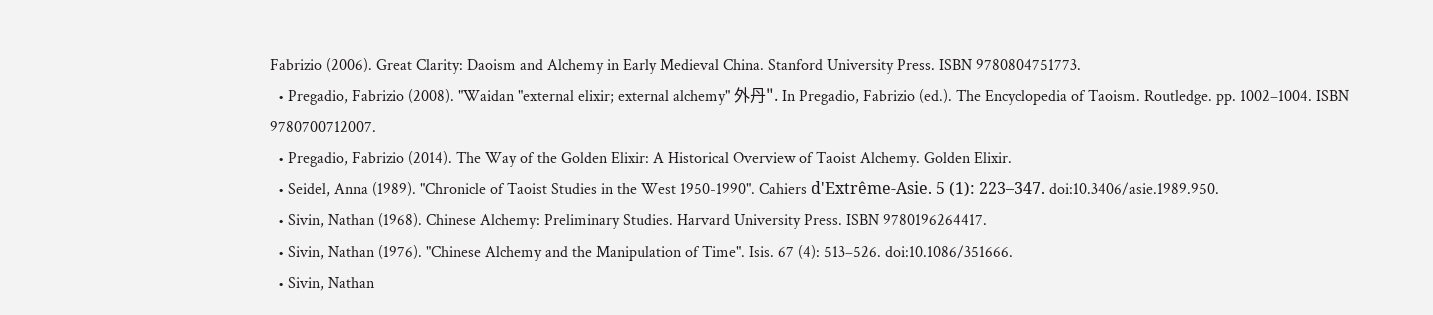Fabrizio (2006). Great Clarity: Daoism and Alchemy in Early Medieval China. Stanford University Press. ISBN 9780804751773.
  • Pregadio, Fabrizio (2008). "Waidan "external elixir; external alchemy" 外丹". In Pregadio, Fabrizio (ed.). The Encyclopedia of Taoism. Routledge. pp. 1002–1004. ISBN 9780700712007.
  • Pregadio, Fabrizio (2014). The Way of the Golden Elixir: A Historical Overview of Taoist Alchemy. Golden Elixir.
  • Seidel, Anna (1989). "Chronicle of Taoist Studies in the West 1950-1990". Cahiers d'Extrême-Asie. 5 (1): 223–347. doi:10.3406/asie.1989.950.
  • Sivin, Nathan (1968). Chinese Alchemy: Preliminary Studies. Harvard University Press. ISBN 9780196264417.
  • Sivin, Nathan (1976). "Chinese Alchemy and the Manipulation of Time". Isis. 67 (4): 513–526. doi:10.1086/351666.
  • Sivin, Nathan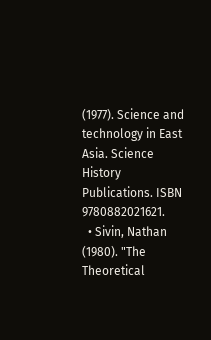(1977). Science and technology in East Asia. Science History Publications. ISBN 9780882021621.
  • Sivin, Nathan (1980). "The Theoretical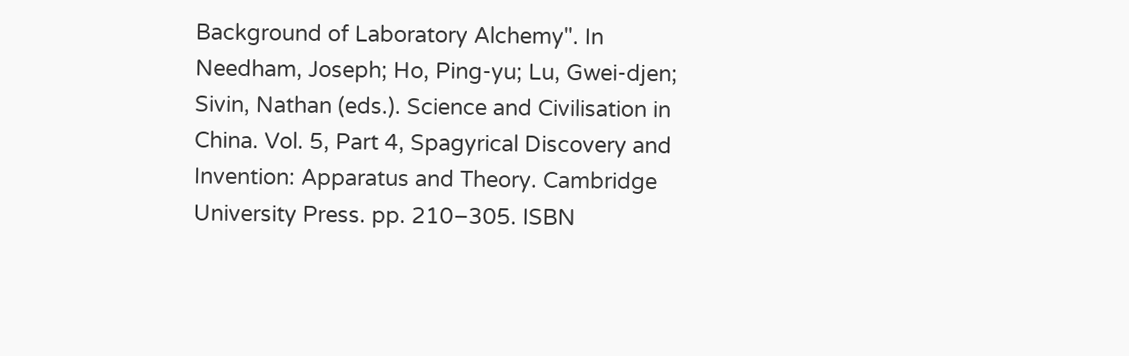Background of Laboratory Alchemy". In Needham, Joseph; Ho, Ping-yu; Lu, Gwei-djen; Sivin, Nathan (eds.). Science and Civilisation in China. Vol. 5, Part 4, Spagyrical Discovery and Invention: Apparatus and Theory. Cambridge University Press. pp. 210–305. ISBN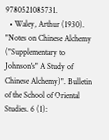9780521085731.
  • Waley, Arthur (1930). "Notes on Chinese Alchemy ("Supplementary to Johnson's" A Study of Chinese Alchemy)". Bulletin of the School of Oriental Studies. 6 (1):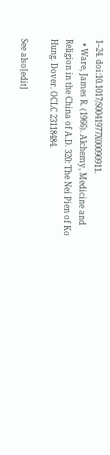1–24. doi:10.1017/S0041977X00090911.
  • Ware, James R. (1966). Alchemy, Medicine and Religion in the China of A.D. 320: The Nei Pien of Ko Hung. Dover. OCLC 23118484.

See also[edit]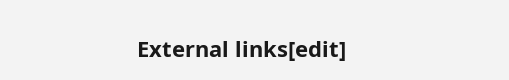External links[edit]